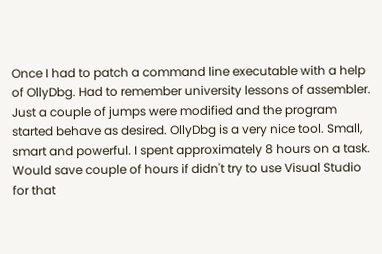Once I had to patch a command line executable with a help of OllyDbg. Had to remember university lessons of assembler. Just a couple of jumps were modified and the program started behave as desired. OllyDbg is a very nice tool. Small, smart and powerful. I spent approximately 8 hours on a task. Would save couple of hours if didn't try to use Visual Studio for that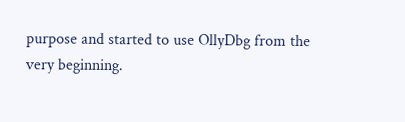purpose and started to use OllyDbg from the very beginning.